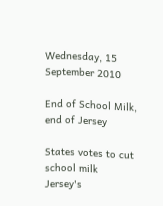Wednesday, 15 September 2010

End of School Milk, end of Jersey

States votes to cut school milk
Jersey's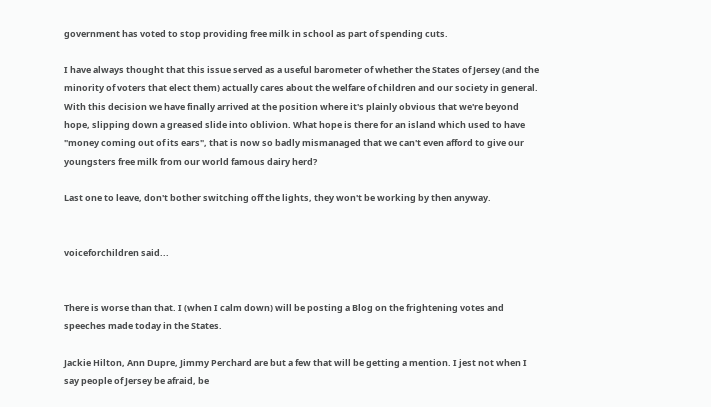government has voted to stop providing free milk in school as part of spending cuts.

I have always thought that this issue served as a useful barometer of whether the States of Jersey (and the minority of voters that elect them) actually cares about the welfare of children and our society in general. With this decision we have finally arrived at the position where it's plainly obvious that we're beyond hope, slipping down a greased slide into oblivion. What hope is there for an island which used to have "money coming out of its ears", that is now so badly mismanaged that we can't even afford to give our youngsters free milk from our world famous dairy herd?

Last one to leave, don't bother switching off the lights, they won't be working by then anyway.


voiceforchildren said...


There is worse than that. I (when I calm down) will be posting a Blog on the frightening votes and speeches made today in the States.

Jackie Hilton, Ann Dupre, Jimmy Perchard are but a few that will be getting a mention. I jest not when I say people of Jersey be afraid, be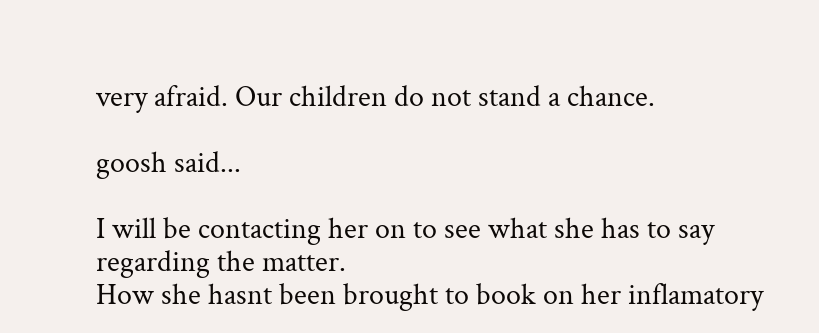very afraid. Our children do not stand a chance.

goosh said...

I will be contacting her on to see what she has to say regarding the matter.
How she hasnt been brought to book on her inflamatory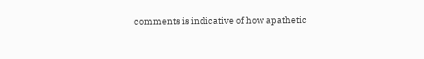comments is indicative of how apathetic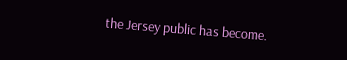the Jersey public has become.